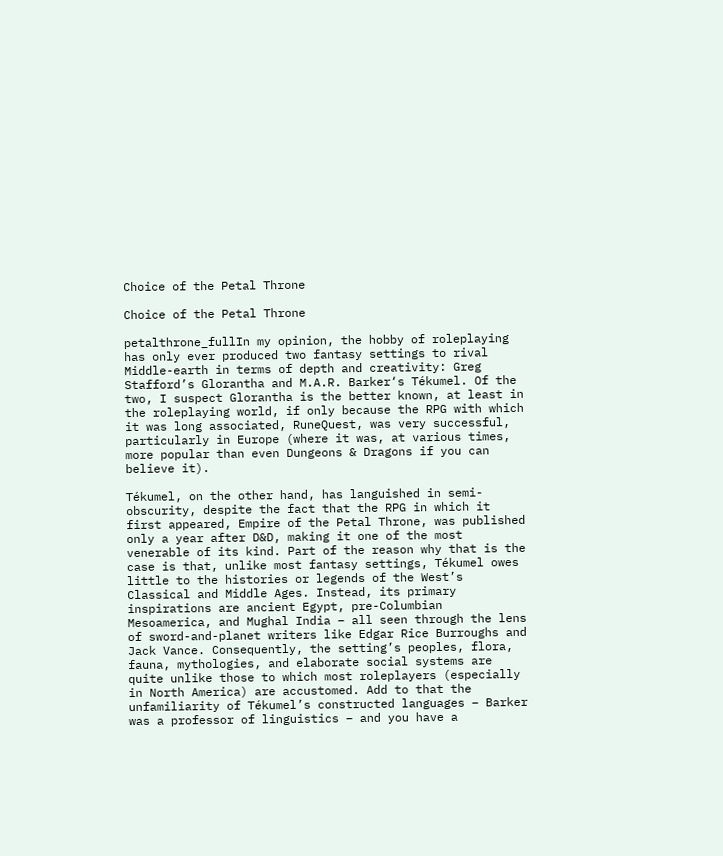Choice of the Petal Throne

Choice of the Petal Throne

petalthrone_fullIn my opinion, the hobby of roleplaying has only ever produced two fantasy settings to rival Middle-earth in terms of depth and creativity: Greg Stafford’s Glorantha and M.A.R. Barker‘s Tékumel. Of the two, I suspect Glorantha is the better known, at least in the roleplaying world, if only because the RPG with which it was long associated, RuneQuest, was very successful, particularly in Europe (where it was, at various times, more popular than even Dungeons & Dragons if you can believe it).

Tékumel, on the other hand, has languished in semi-obscurity, despite the fact that the RPG in which it first appeared, Empire of the Petal Throne, was published only a year after D&D, making it one of the most venerable of its kind. Part of the reason why that is the case is that, unlike most fantasy settings, Tékumel owes little to the histories or legends of the West’s Classical and Middle Ages. Instead, its primary inspirations are ancient Egypt, pre-Columbian Mesoamerica, and Mughal India – all seen through the lens of sword-and-planet writers like Edgar Rice Burroughs and Jack Vance. Consequently, the setting’s peoples, flora, fauna, mythologies, and elaborate social systems are quite unlike those to which most roleplayers (especially in North America) are accustomed. Add to that the unfamiliarity of Tékumel’s constructed languages – Barker was a professor of linguistics – and you have a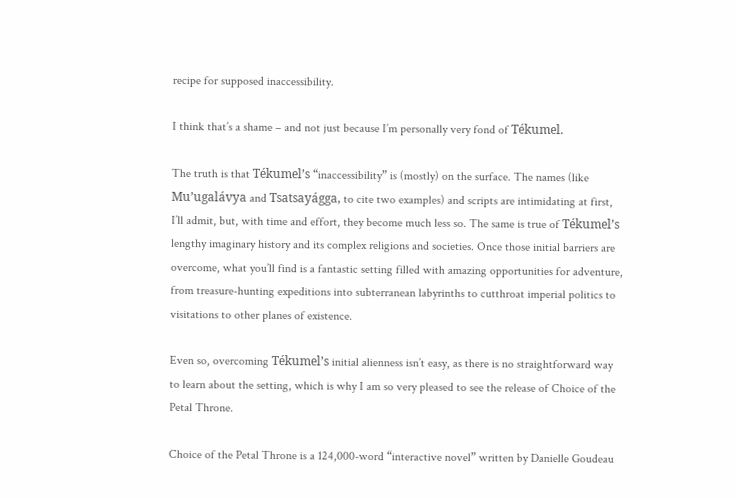recipe for supposed inaccessibility.

I think that’s a shame – and not just because I’m personally very fond of Tékumel.

The truth is that Tékumel’s “inaccessibility” is (mostly) on the surface. The names (like Mu’ugalávya and Tsatsayágga, to cite two examples) and scripts are intimidating at first, I’ll admit, but, with time and effort, they become much less so. The same is true of Tékumel’s lengthy imaginary history and its complex religions and societies. Once those initial barriers are overcome, what you’ll find is a fantastic setting filled with amazing opportunities for adventure, from treasure-hunting expeditions into subterranean labyrinths to cutthroat imperial politics to visitations to other planes of existence.

Even so, overcoming Tékumel’s initial alienness isn’t easy, as there is no straightforward way to learn about the setting, which is why I am so very pleased to see the release of Choice of the Petal Throne.

Choice of the Petal Throne is a 124,000-word “interactive novel” written by Danielle Goudeau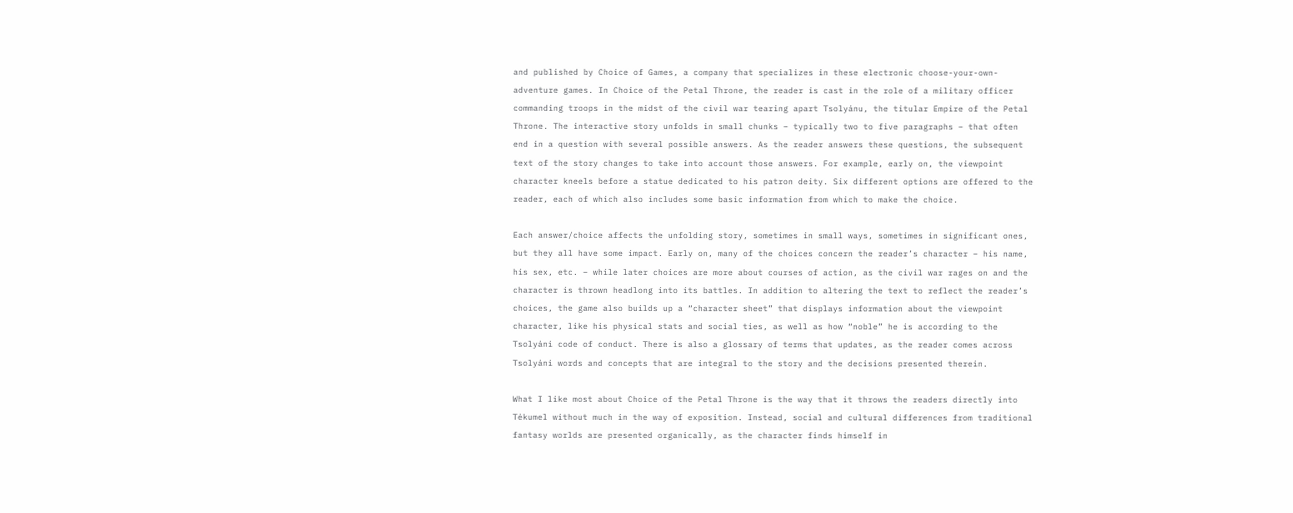and published by Choice of Games, a company that specializes in these electronic choose-your-own-adventure games. In Choice of the Petal Throne, the reader is cast in the role of a military officer commanding troops in the midst of the civil war tearing apart Tsolyánu, the titular Empire of the Petal Throne. The interactive story unfolds in small chunks – typically two to five paragraphs – that often end in a question with several possible answers. As the reader answers these questions, the subsequent text of the story changes to take into account those answers. For example, early on, the viewpoint character kneels before a statue dedicated to his patron deity. Six different options are offered to the reader, each of which also includes some basic information from which to make the choice.

Each answer/choice affects the unfolding story, sometimes in small ways, sometimes in significant ones, but they all have some impact. Early on, many of the choices concern the reader’s character – his name, his sex, etc. – while later choices are more about courses of action, as the civil war rages on and the character is thrown headlong into its battles. In addition to altering the text to reflect the reader’s choices, the game also builds up a “character sheet” that displays information about the viewpoint character, like his physical stats and social ties, as well as how “noble” he is according to the Tsolyáni code of conduct. There is also a glossary of terms that updates, as the reader comes across Tsolyáni words and concepts that are integral to the story and the decisions presented therein.

What I like most about Choice of the Petal Throne is the way that it throws the readers directly into Tékumel without much in the way of exposition. Instead, social and cultural differences from traditional fantasy worlds are presented organically, as the character finds himself in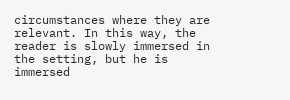circumstances where they are relevant. In this way, the reader is slowly immersed in the setting, but he is immersed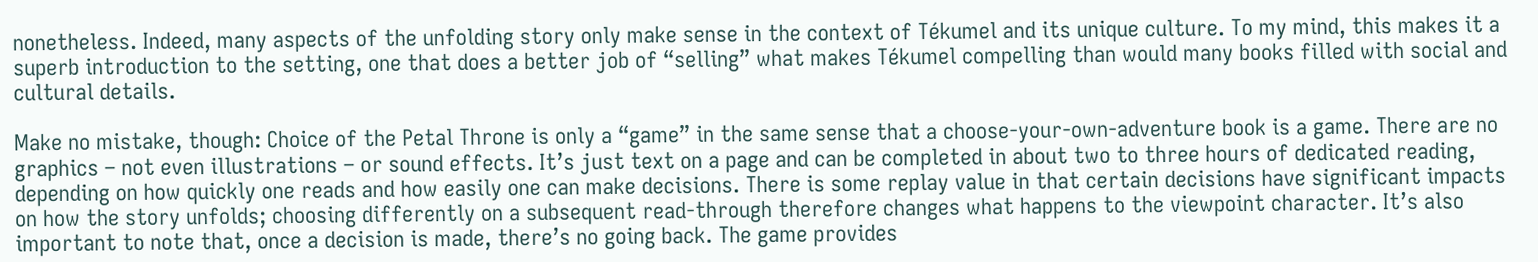nonetheless. Indeed, many aspects of the unfolding story only make sense in the context of Tékumel and its unique culture. To my mind, this makes it a superb introduction to the setting, one that does a better job of “selling” what makes Tékumel compelling than would many books filled with social and cultural details.

Make no mistake, though: Choice of the Petal Throne is only a “game” in the same sense that a choose-your-own-adventure book is a game. There are no graphics – not even illustrations – or sound effects. It’s just text on a page and can be completed in about two to three hours of dedicated reading, depending on how quickly one reads and how easily one can make decisions. There is some replay value in that certain decisions have significant impacts on how the story unfolds; choosing differently on a subsequent read-through therefore changes what happens to the viewpoint character. It’s also important to note that, once a decision is made, there’s no going back. The game provides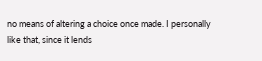no means of altering a choice once made. I personally like that, since it lends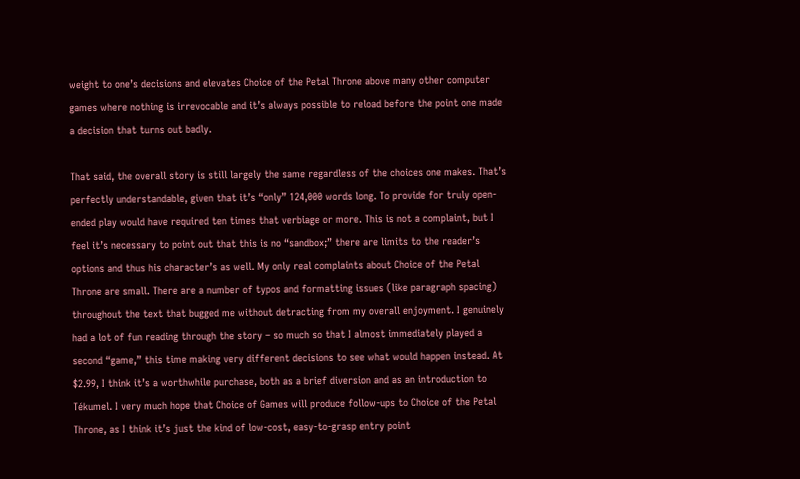weight to one’s decisions and elevates Choice of the Petal Throne above many other computer games where nothing is irrevocable and it’s always possible to reload before the point one made a decision that turns out badly.

That said, the overall story is still largely the same regardless of the choices one makes. That’s perfectly understandable, given that it’s “only” 124,000 words long. To provide for truly open-ended play would have required ten times that verbiage or more. This is not a complaint, but I feel it’s necessary to point out that this is no “sandbox;” there are limits to the reader’s options and thus his character’s as well. My only real complaints about Choice of the Petal Throne are small. There are a number of typos and formatting issues (like paragraph spacing) throughout the text that bugged me without detracting from my overall enjoyment. I genuinely had a lot of fun reading through the story – so much so that I almost immediately played a second “game,” this time making very different decisions to see what would happen instead. At $2.99, I think it’s a worthwhile purchase, both as a brief diversion and as an introduction to Tékumel. I very much hope that Choice of Games will produce follow-ups to Choice of the Petal Throne, as I think it’s just the kind of low-cost, easy-to-grasp entry point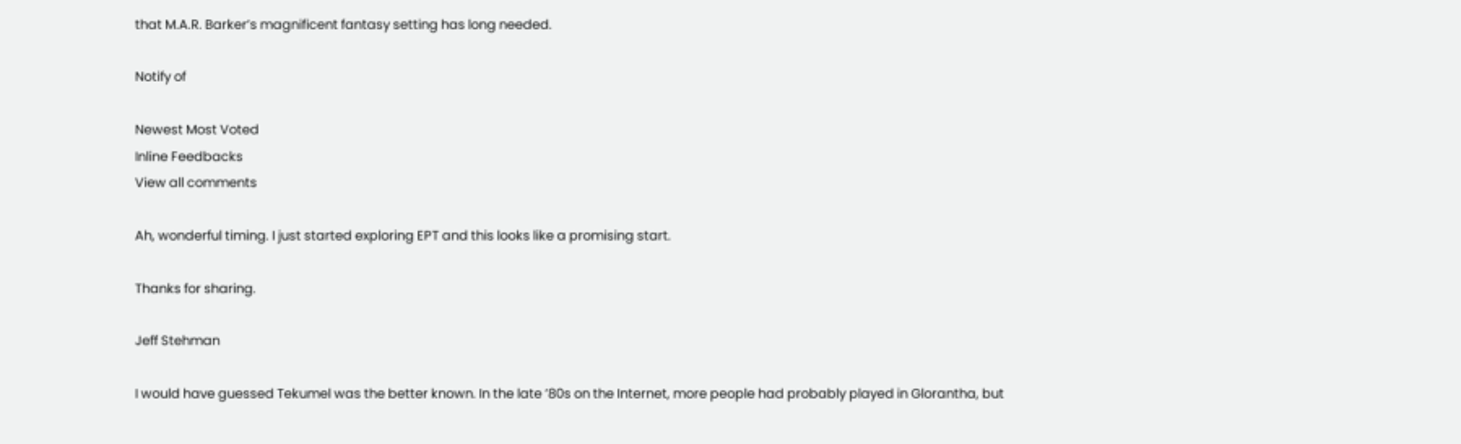that M.A.R. Barker’s magnificent fantasy setting has long needed.

Notify of

Newest Most Voted
Inline Feedbacks
View all comments

Ah, wonderful timing. I just started exploring EPT and this looks like a promising start.

Thanks for sharing.

Jeff Stehman

I would have guessed Tekumel was the better known. In the late ’80s on the Internet, more people had probably played in Glorantha, but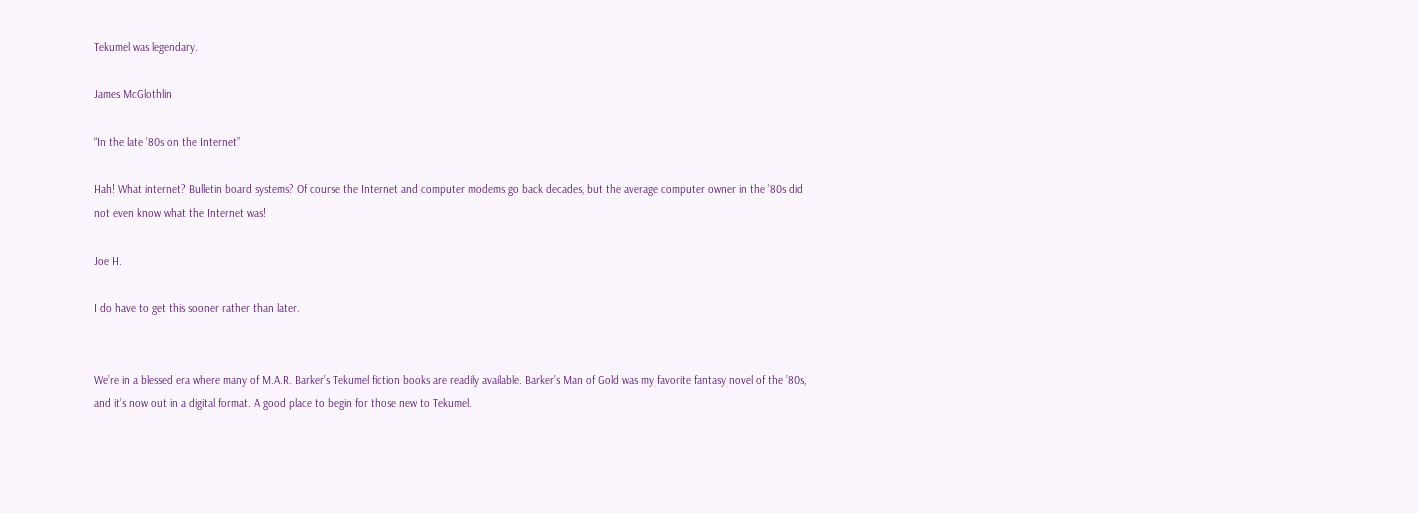Tekumel was legendary.

James McGlothlin

“In the late ’80s on the Internet”

Hah! What internet? Bulletin board systems? Of course the Internet and computer modems go back decades, but the average computer owner in the ’80s did not even know what the Internet was!

Joe H.

I do have to get this sooner rather than later.


We’re in a blessed era where many of M.A.R. Barker’s Tekumel fiction books are readily available. Barker’s Man of Gold was my favorite fantasy novel of the ’80s, and it’s now out in a digital format. A good place to begin for those new to Tekumel.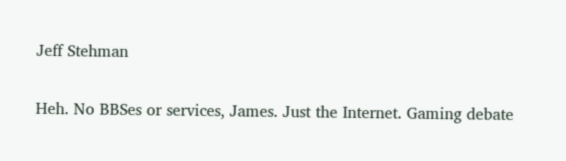Jeff Stehman

Heh. No BBSes or services, James. Just the Internet. Gaming debate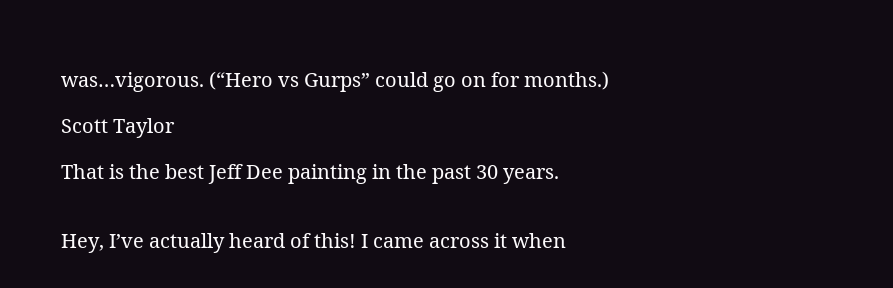was…vigorous. (“Hero vs Gurps” could go on for months.)

Scott Taylor

That is the best Jeff Dee painting in the past 30 years.


Hey, I’ve actually heard of this! I came across it when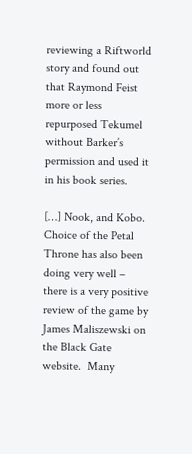reviewing a Riftworld story and found out that Raymond Feist more or less repurposed Tekumel without Barker’s permission and used it in his book series.

[…] Nook, and Kobo.  Choice of the Petal Throne has also been doing very well – there is a very positive review of the game by James Maliszewski on the Black Gate website.  Many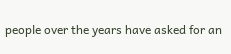people over the years have asked for an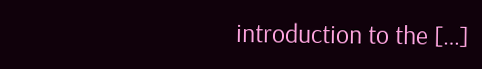introduction to the […]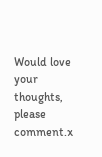Would love your thoughts, please comment.x